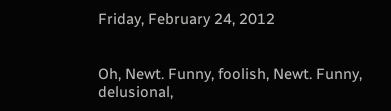Friday, February 24, 2012


Oh, Newt. Funny, foolish, Newt. Funny, delusional,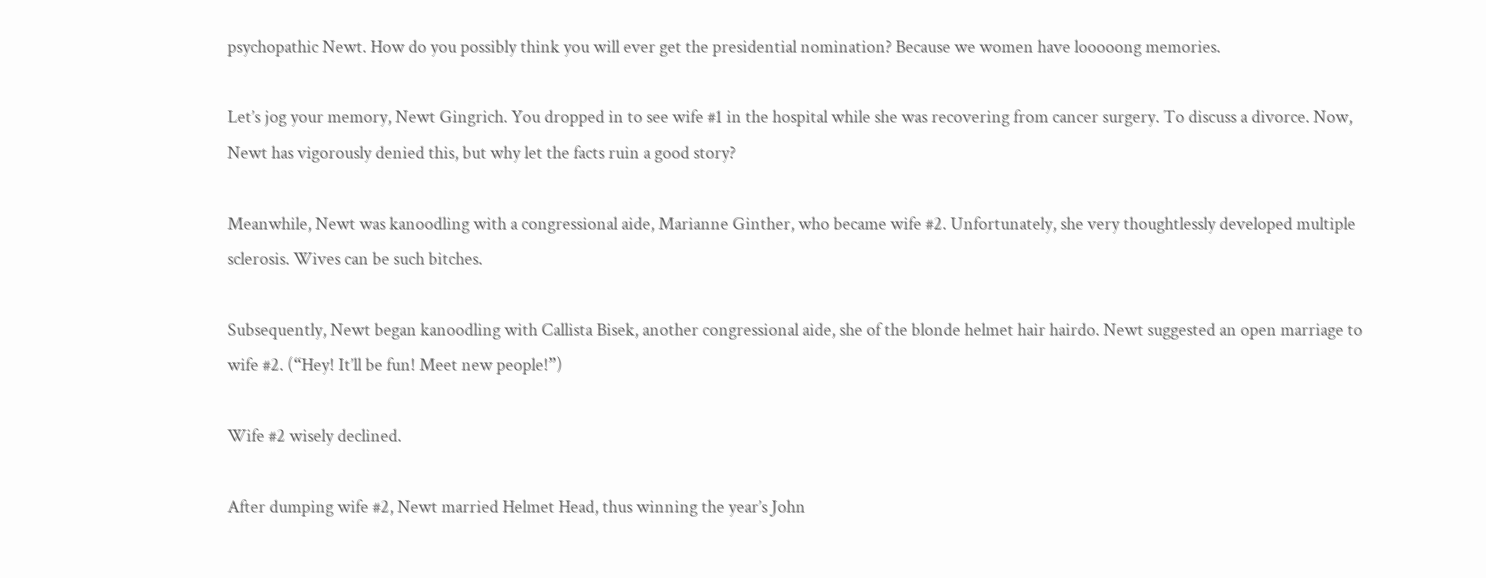psychopathic Newt. How do you possibly think you will ever get the presidential nomination? Because we women have looooong memories.

Let’s jog your memory, Newt Gingrich. You dropped in to see wife #1 in the hospital while she was recovering from cancer surgery. To discuss a divorce. Now, Newt has vigorously denied this, but why let the facts ruin a good story?

Meanwhile, Newt was kanoodling with a congressional aide, Marianne Ginther, who became wife #2. Unfortunately, she very thoughtlessly developed multiple sclerosis. Wives can be such bitches.

Subsequently, Newt began kanoodling with Callista Bisek, another congressional aide, she of the blonde helmet hair hairdo. Newt suggested an open marriage to wife #2. (“Hey! It’ll be fun! Meet new people!”)

Wife #2 wisely declined.

After dumping wife #2, Newt married Helmet Head, thus winning the year’s John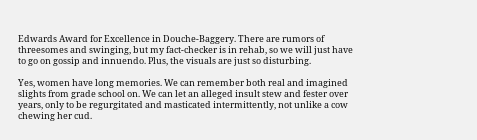Edwards Award for Excellence in Douche-Baggery. There are rumors of threesomes and swinging, but my fact-checker is in rehab, so we will just have to go on gossip and innuendo. Plus, the visuals are just so disturbing.

Yes, women have long memories. We can remember both real and imagined slights from grade school on. We can let an alleged insult stew and fester over years, only to be regurgitated and masticated intermittently, not unlike a cow chewing her cud.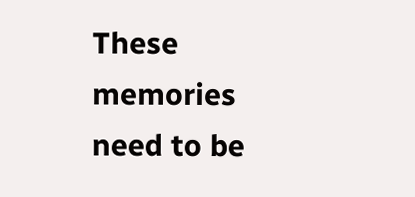These memories need to be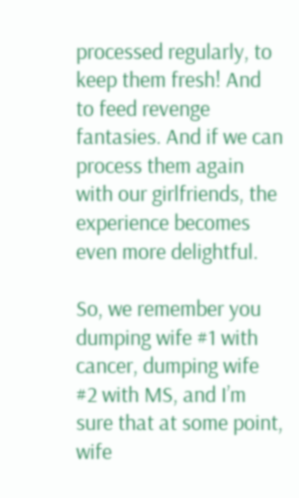processed regularly, to keep them fresh! And to feed revenge fantasies. And if we can process them again with our girlfriends, the experience becomes even more delightful.

So, we remember you dumping wife #1 with cancer, dumping wife #2 with MS, and I’m sure that at some point, wife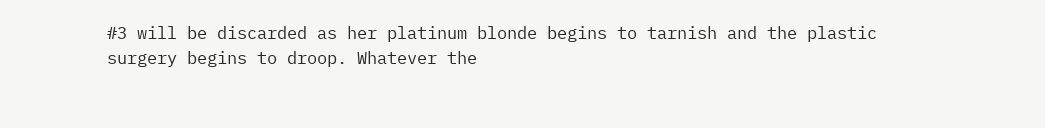#3 will be discarded as her platinum blonde begins to tarnish and the plastic surgery begins to droop. Whatever the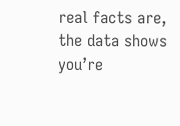real facts are, the data shows you’re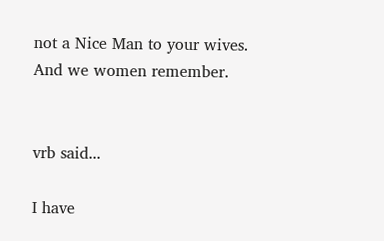not a Nice Man to your wives. And we women remember.


vrb said...

I have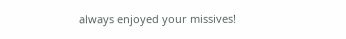always enjoyed your missives!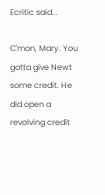Ecritic said...

C'mon, Mary. You gotta give Newt some credit. He did open a revolving credit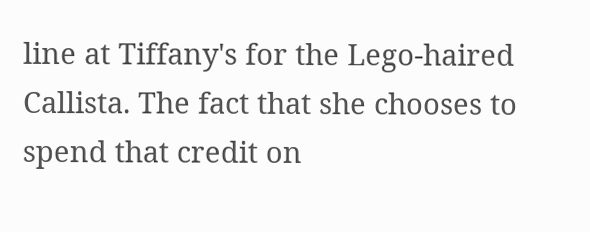line at Tiffany's for the Lego-haired Callista. The fact that she chooses to spend that credit on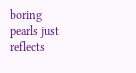boring pearls just reflects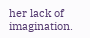her lack of imagination.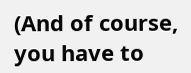(And of course, you have to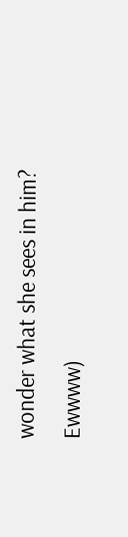wonder what she sees in him? Ewwww)